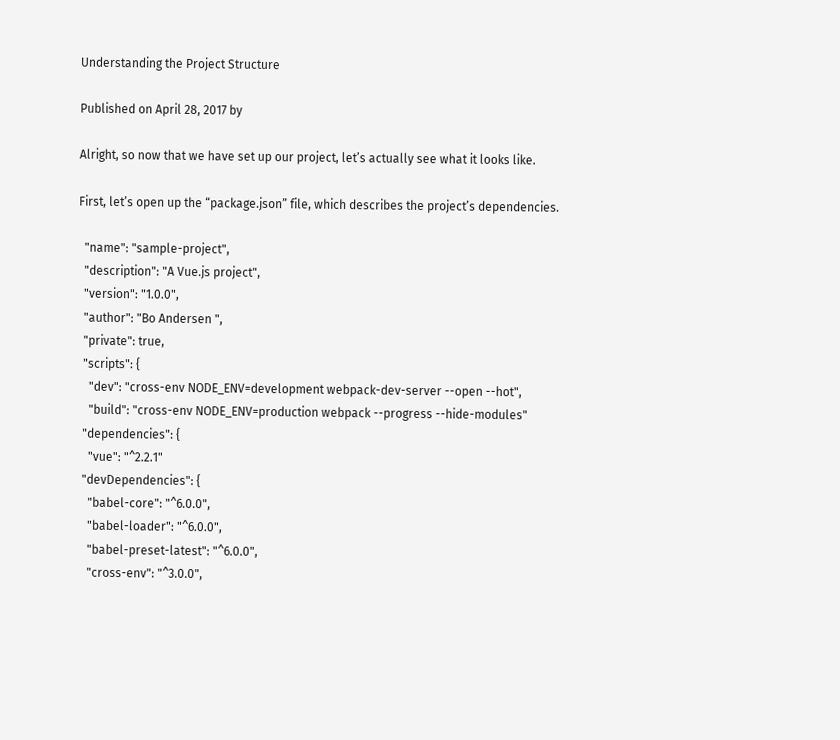Understanding the Project Structure

Published on April 28, 2017 by

Alright, so now that we have set up our project, let’s actually see what it looks like.

First, let’s open up the “package.json” file, which describes the project’s dependencies.

  "name": "sample-project",
  "description": "A Vue.js project",
  "version": "1.0.0",
  "author": "Bo Andersen ",
  "private": true,
  "scripts": {
    "dev": "cross-env NODE_ENV=development webpack-dev-server --open --hot",
    "build": "cross-env NODE_ENV=production webpack --progress --hide-modules"
  "dependencies": {
    "vue": "^2.2.1"
  "devDependencies": {
    "babel-core": "^6.0.0",
    "babel-loader": "^6.0.0",
    "babel-preset-latest": "^6.0.0",
    "cross-env": "^3.0.0",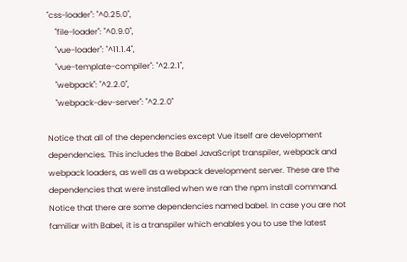"css-loader": "^0.25.0",
    "file-loader": "^0.9.0",
    "vue-loader": "^11.1.4",
    "vue-template-compiler": "^2.2.1",
    "webpack": "^2.2.0",
    "webpack-dev-server": "^2.2.0"

Notice that all of the dependencies except Vue itself are development dependencies. This includes the Babel JavaScript transpiler, webpack and webpack loaders, as well as a webpack development server. These are the dependencies that were installed when we ran the npm install command. Notice that there are some dependencies named babel. In case you are not familiar with Babel, it is a transpiler which enables you to use the latest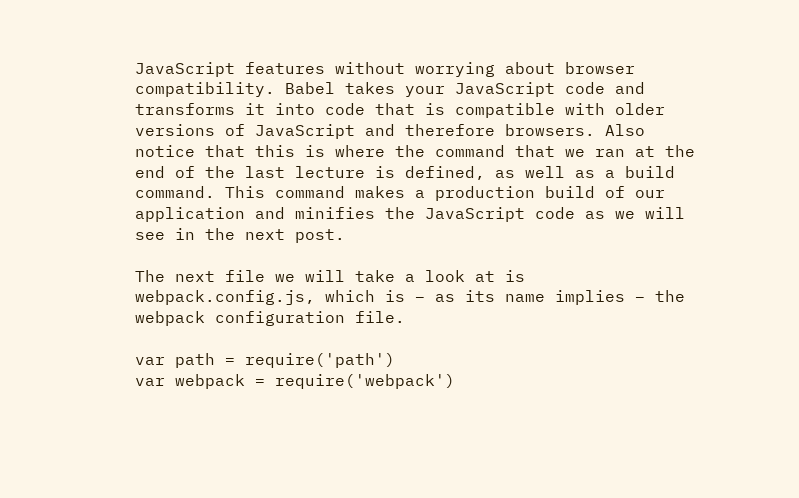JavaScript features without worrying about browser compatibility. Babel takes your JavaScript code and transforms it into code that is compatible with older versions of JavaScript and therefore browsers. Also notice that this is where the command that we ran at the end of the last lecture is defined, as well as a build command. This command makes a production build of our application and minifies the JavaScript code as we will see in the next post.

The next file we will take a look at is webpack.config.js, which is – as its name implies – the webpack configuration file.

var path = require('path')
var webpack = require('webpack')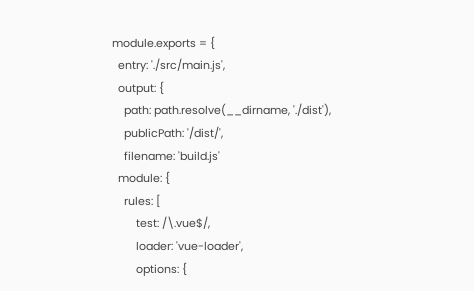module.exports = {
  entry: './src/main.js',
  output: {
    path: path.resolve(__dirname, './dist'),
    publicPath: '/dist/',
    filename: 'build.js'
  module: {
    rules: [
        test: /\.vue$/,
        loader: 'vue-loader',
        options: {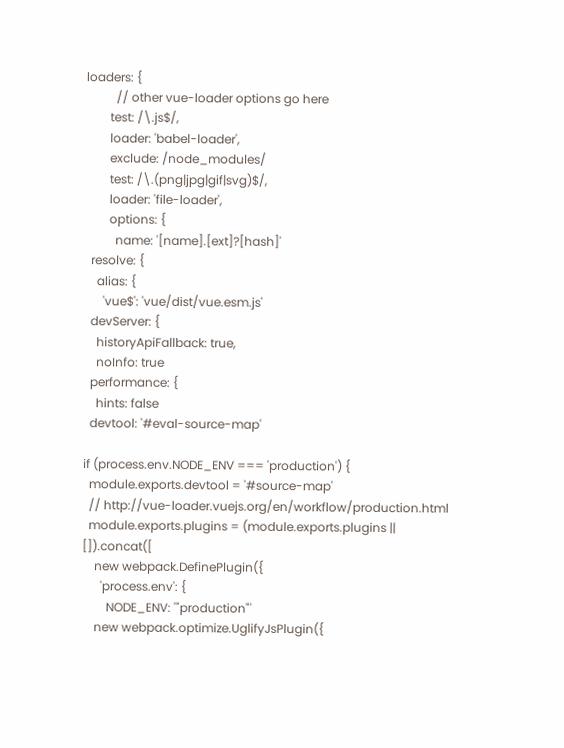loaders: {
          // other vue-loader options go here
        test: /\.js$/,
        loader: 'babel-loader',
        exclude: /node_modules/
        test: /\.(png|jpg|gif|svg)$/,
        loader: 'file-loader',
        options: {
          name: '[name].[ext]?[hash]'
  resolve: {
    alias: {
      'vue$': 'vue/dist/vue.esm.js'
  devServer: {
    historyApiFallback: true,
    noInfo: true
  performance: {
    hints: false
  devtool: '#eval-source-map'

if (process.env.NODE_ENV === 'production') {
  module.exports.devtool = '#source-map'
  // http://vue-loader.vuejs.org/en/workflow/production.html
  module.exports.plugins = (module.exports.plugins || []).concat([
    new webpack.DefinePlugin({
      'process.env': {
        NODE_ENV: '"production"'
    new webpack.optimize.UglifyJsPlugin({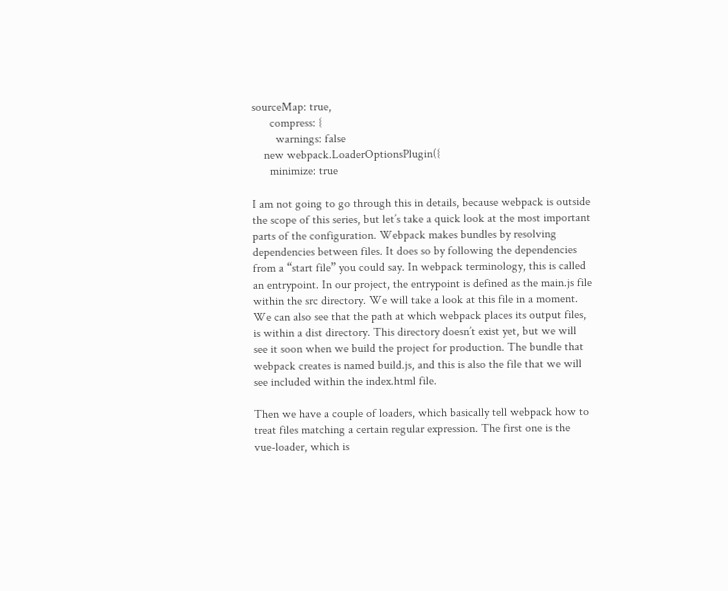sourceMap: true,
      compress: {
        warnings: false
    new webpack.LoaderOptionsPlugin({
      minimize: true

I am not going to go through this in details, because webpack is outside the scope of this series, but let’s take a quick look at the most important parts of the configuration. Webpack makes bundles by resolving dependencies between files. It does so by following the dependencies from a “start file” you could say. In webpack terminology, this is called an entrypoint. In our project, the entrypoint is defined as the main.js file within the src directory. We will take a look at this file in a moment. We can also see that the path at which webpack places its output files, is within a dist directory. This directory doesn’t exist yet, but we will see it soon when we build the project for production. The bundle that webpack creates is named build.js, and this is also the file that we will see included within the index.html file.

Then we have a couple of loaders, which basically tell webpack how to treat files matching a certain regular expression. The first one is the vue-loader, which is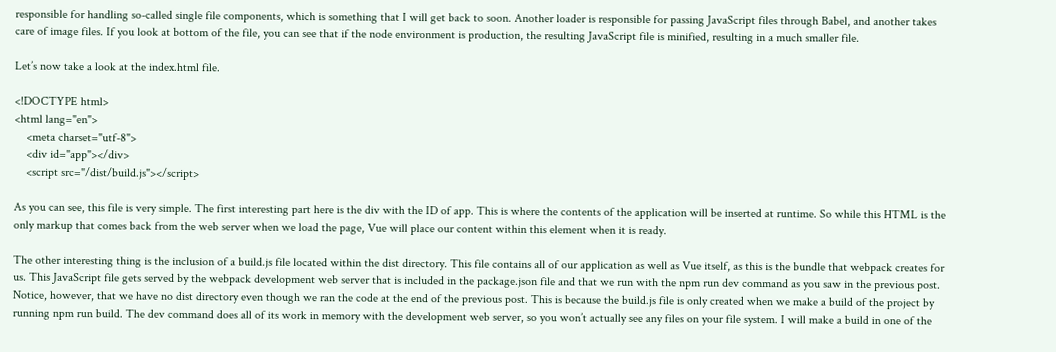responsible for handling so-called single file components, which is something that I will get back to soon. Another loader is responsible for passing JavaScript files through Babel, and another takes care of image files. If you look at bottom of the file, you can see that if the node environment is production, the resulting JavaScript file is minified, resulting in a much smaller file.

Let’s now take a look at the index.html file.

<!DOCTYPE html>
<html lang="en">
    <meta charset="utf-8">
    <div id="app"></div>
    <script src="/dist/build.js"></script>

As you can see, this file is very simple. The first interesting part here is the div with the ID of app. This is where the contents of the application will be inserted at runtime. So while this HTML is the only markup that comes back from the web server when we load the page, Vue will place our content within this element when it is ready.

The other interesting thing is the inclusion of a build.js file located within the dist directory. This file contains all of our application as well as Vue itself, as this is the bundle that webpack creates for us. This JavaScript file gets served by the webpack development web server that is included in the package.json file and that we run with the npm run dev command as you saw in the previous post. Notice, however, that we have no dist directory even though we ran the code at the end of the previous post. This is because the build.js file is only created when we make a build of the project by running npm run build. The dev command does all of its work in memory with the development web server, so you won’t actually see any files on your file system. I will make a build in one of the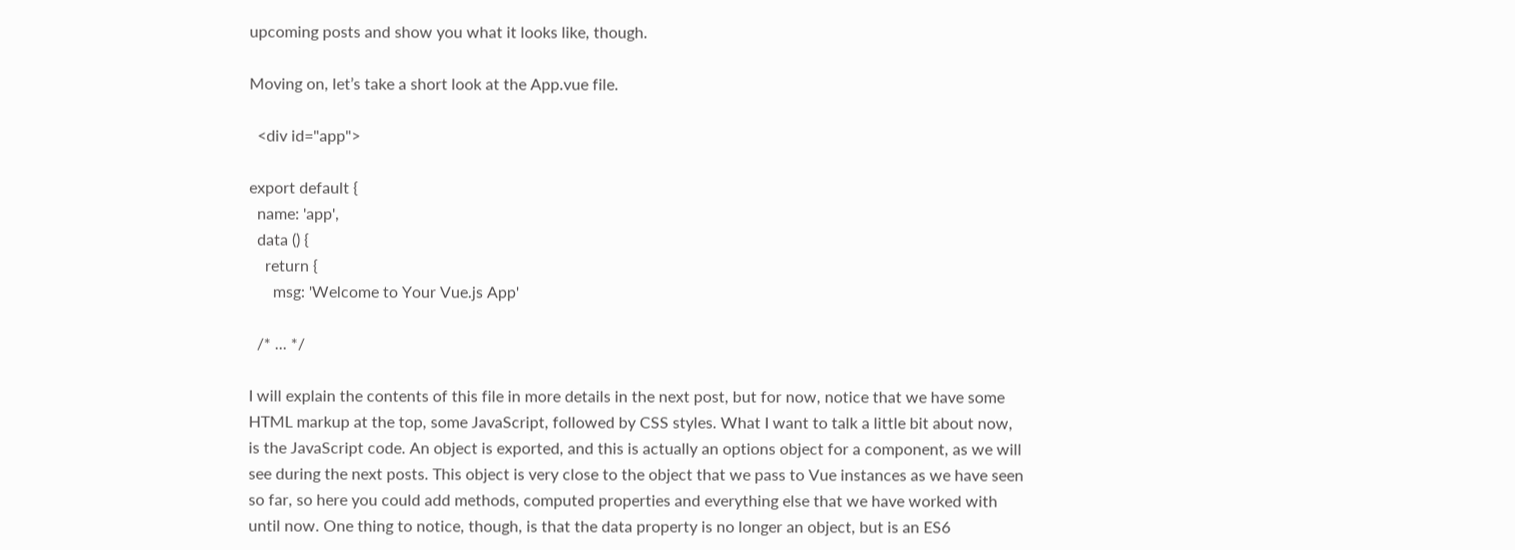upcoming posts and show you what it looks like, though.

Moving on, let’s take a short look at the App.vue file.

  <div id="app">

export default {
  name: 'app',
  data () {
    return {
      msg: 'Welcome to Your Vue.js App'

  /* ... */

I will explain the contents of this file in more details in the next post, but for now, notice that we have some HTML markup at the top, some JavaScript, followed by CSS styles. What I want to talk a little bit about now, is the JavaScript code. An object is exported, and this is actually an options object for a component, as we will see during the next posts. This object is very close to the object that we pass to Vue instances as we have seen so far, so here you could add methods, computed properties and everything else that we have worked with until now. One thing to notice, though, is that the data property is no longer an object, but is an ES6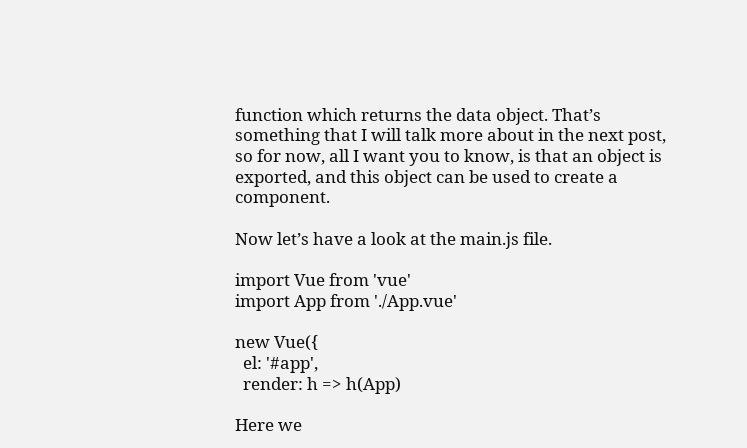function which returns the data object. That’s something that I will talk more about in the next post, so for now, all I want you to know, is that an object is exported, and this object can be used to create a component.

Now let’s have a look at the main.js file.

import Vue from 'vue'
import App from './App.vue'

new Vue({
  el: '#app',
  render: h => h(App)

Here we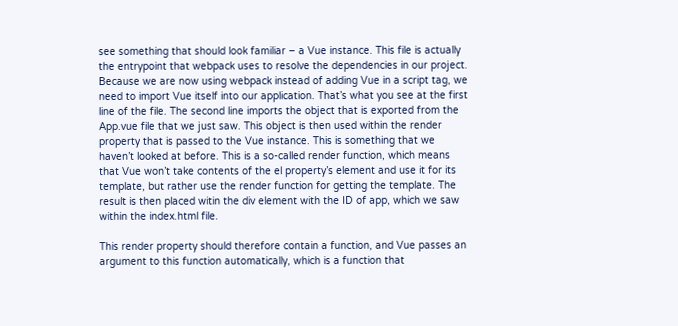see something that should look familiar – a Vue instance. This file is actually the entrypoint that webpack uses to resolve the dependencies in our project. Because we are now using webpack instead of adding Vue in a script tag, we need to import Vue itself into our application. That’s what you see at the first line of the file. The second line imports the object that is exported from the App.vue file that we just saw. This object is then used within the render property that is passed to the Vue instance. This is something that we haven’t looked at before. This is a so-called render function, which means that Vue won’t take contents of the el property’s element and use it for its template, but rather use the render function for getting the template. The result is then placed witin the div element with the ID of app, which we saw within the index.html file.

This render property should therefore contain a function, and Vue passes an argument to this function automatically, which is a function that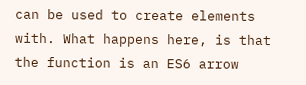can be used to create elements with. What happens here, is that the function is an ES6 arrow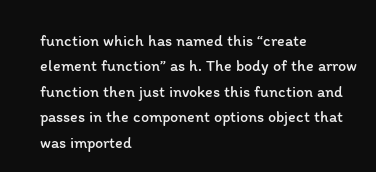function which has named this “create element function” as h. The body of the arrow function then just invokes this function and passes in the component options object that was imported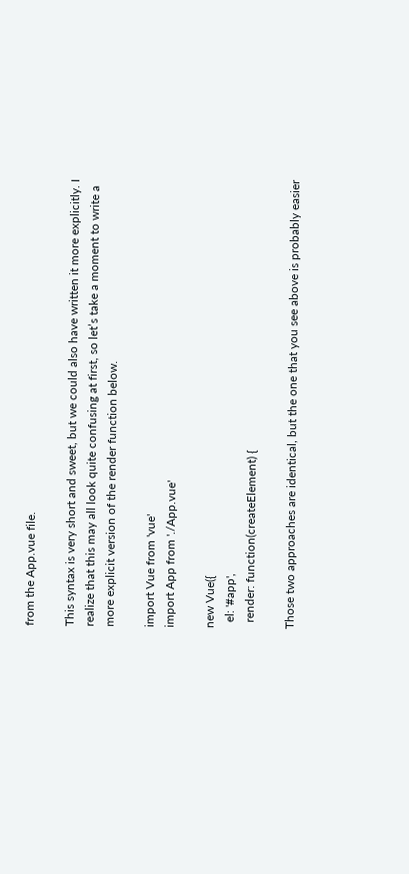from the App.vue file.

This syntax is very short and sweet, but we could also have written it more explicitly. I realize that this may all look quite confusing at first, so let’s take a moment to write a more explicit version of the render function below.

import Vue from 'vue'
import App from './App.vue'

new Vue({
  el: '#app',
  render: function(createElement) {

Those two approaches are identical, but the one that you see above is probably easier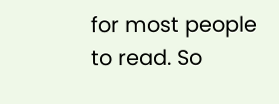for most people to read. So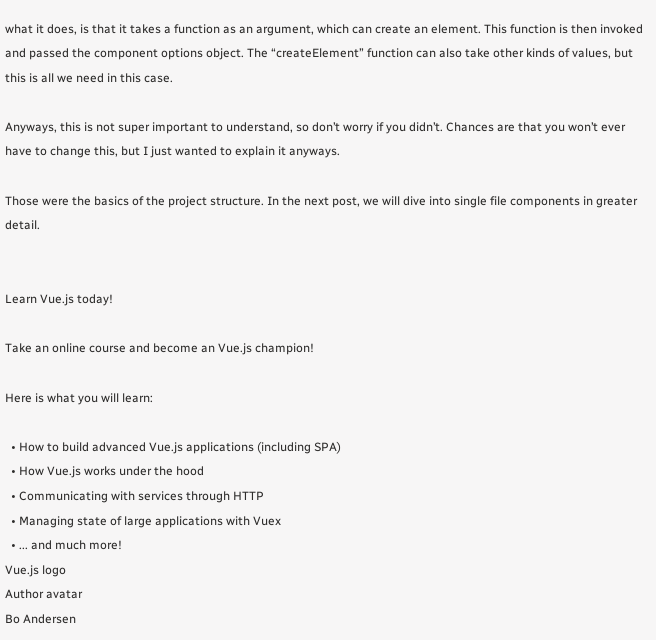what it does, is that it takes a function as an argument, which can create an element. This function is then invoked and passed the component options object. The “createElement” function can also take other kinds of values, but this is all we need in this case.

Anyways, this is not super important to understand, so don’t worry if you didn’t. Chances are that you won’t ever have to change this, but I just wanted to explain it anyways.

Those were the basics of the project structure. In the next post, we will dive into single file components in greater detail.


Learn Vue.js today!

Take an online course and become an Vue.js champion!

Here is what you will learn:

  • How to build advanced Vue.js applications (including SPA)
  • How Vue.js works under the hood
  • Communicating with services through HTTP
  • Managing state of large applications with Vuex
  • ... and much more!
Vue.js logo
Author avatar
Bo Andersen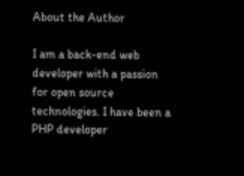About the Author

I am a back-end web developer with a passion for open source technologies. I have been a PHP developer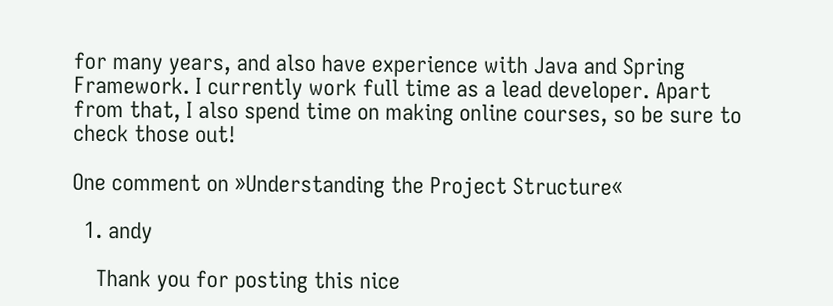for many years, and also have experience with Java and Spring Framework. I currently work full time as a lead developer. Apart from that, I also spend time on making online courses, so be sure to check those out!

One comment on »Understanding the Project Structure«

  1. andy

    Thank you for posting this nice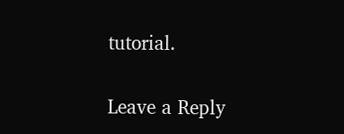tutorial.

Leave a Reply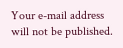Your e-mail address will not be published.